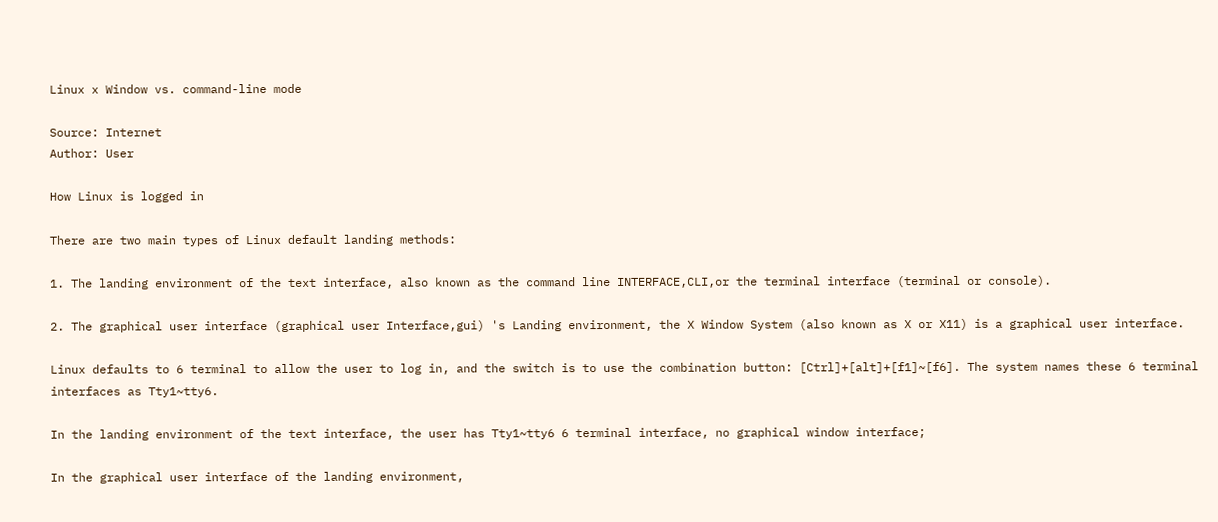Linux x Window vs. command-line mode

Source: Internet
Author: User

How Linux is logged in

There are two main types of Linux default landing methods:

1. The landing environment of the text interface, also known as the command line INTERFACE,CLI,or the terminal interface (terminal or console).

2. The graphical user interface (graphical user Interface,gui) 's Landing environment, the X Window System (also known as X or X11) is a graphical user interface.

Linux defaults to 6 terminal to allow the user to log in, and the switch is to use the combination button: [Ctrl]+[alt]+[f1]~[f6]. The system names these 6 terminal interfaces as Tty1~tty6.

In the landing environment of the text interface, the user has Tty1~tty6 6 terminal interface, no graphical window interface;

In the graphical user interface of the landing environment,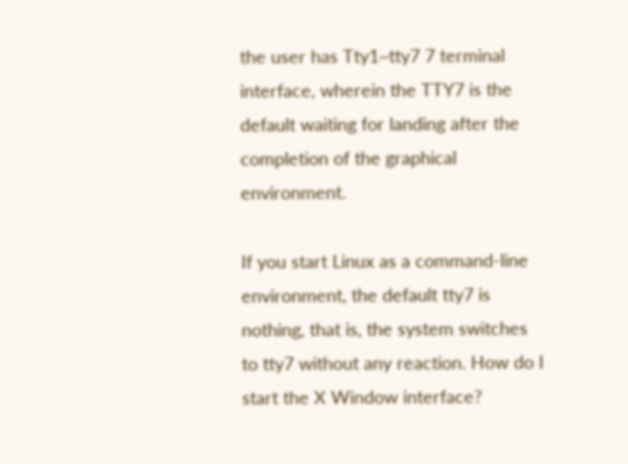the user has Tty1~tty7 7 terminal interface, wherein the TTY7 is the default waiting for landing after the completion of the graphical environment.

If you start Linux as a command-line environment, the default tty7 is nothing, that is, the system switches to tty7 without any reaction. How do I start the X Window interface?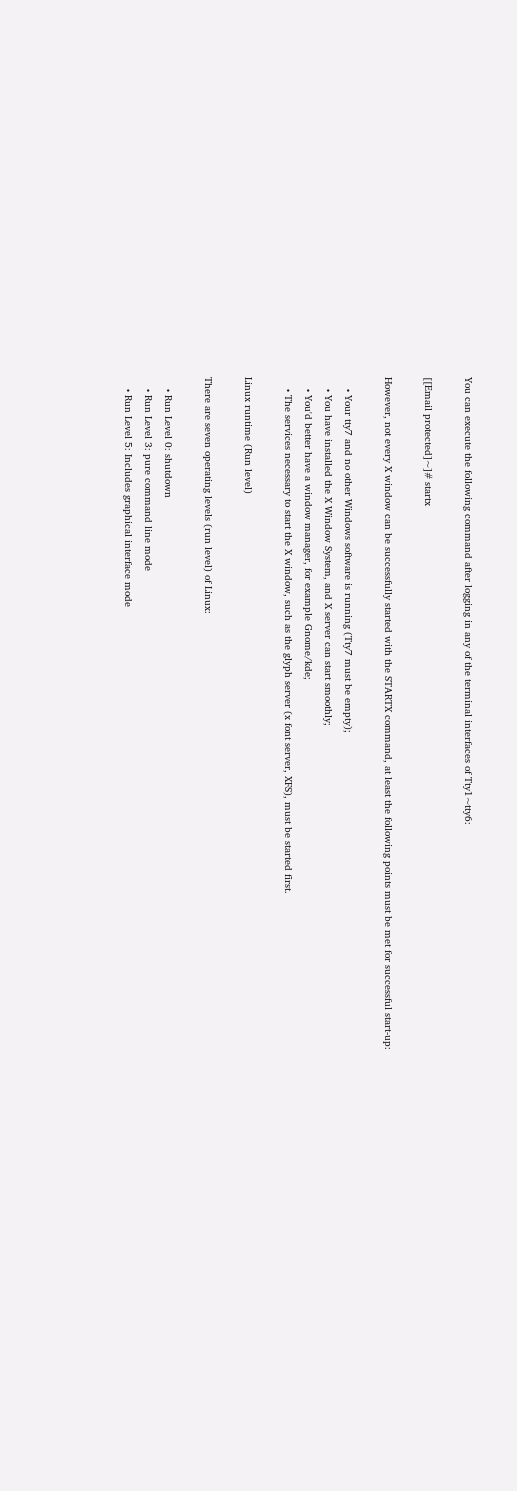You can execute the following command after logging in any of the terminal interfaces of Tty1~tty6:

[[Email protected]~]# startx

However, not every X window can be successfully started with the STARTX command, at least the following points must be met for successful start-up:

    • Your tty7 and no other Windows software is running (Tty7 must be empty);
    • You have installed the X Window System, and X server can start smoothly;
    • You'd better have a window manager, for example Gnome/kde;
    • The services necessary to start the X window, such as the glyph server (x font server, XFS), must be started first.

Linux runtime (Run level)

There are seven operating levels (run level) of Linux:

    • Run Level 0: shutdown
    • Run Level 3: pure command line mode
    • Run Level 5: Includes graphical interface mode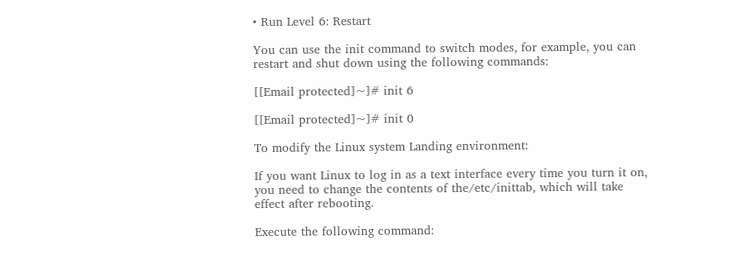• Run Level 6: Restart

You can use the init command to switch modes, for example, you can restart and shut down using the following commands:

[[Email protected]~]# init 6

[[Email protected]~]# init 0

To modify the Linux system Landing environment:

If you want Linux to log in as a text interface every time you turn it on, you need to change the contents of the/etc/inittab, which will take effect after rebooting.

Execute the following command: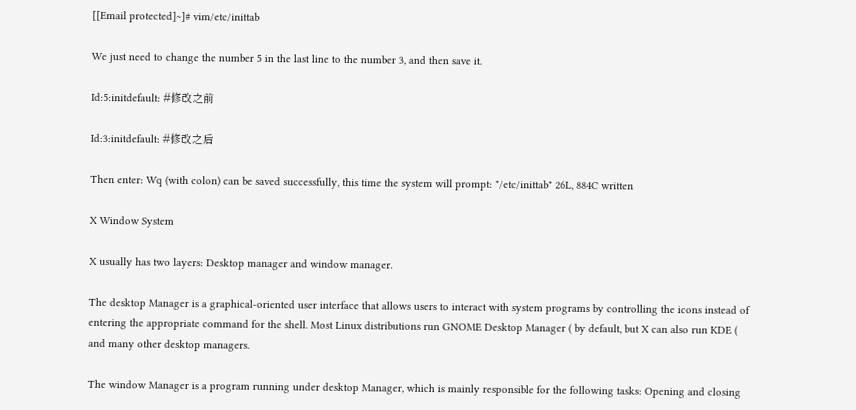[[Email protected]~]# vim/etc/inittab

We just need to change the number 5 in the last line to the number 3, and then save it.

Id:5:initdefault: #修改之前

Id:3:initdefault: #修改之后

Then enter: Wq (with colon) can be saved successfully, this time the system will prompt: "/etc/inittab" 26L, 884C written

X Window System

X usually has two layers: Desktop manager and window manager.

The desktop Manager is a graphical-oriented user interface that allows users to interact with system programs by controlling the icons instead of entering the appropriate command for the shell. Most Linux distributions run GNOME Desktop Manager ( by default, but X can also run KDE ( and many other desktop managers.

The window Manager is a program running under desktop Manager, which is mainly responsible for the following tasks: Opening and closing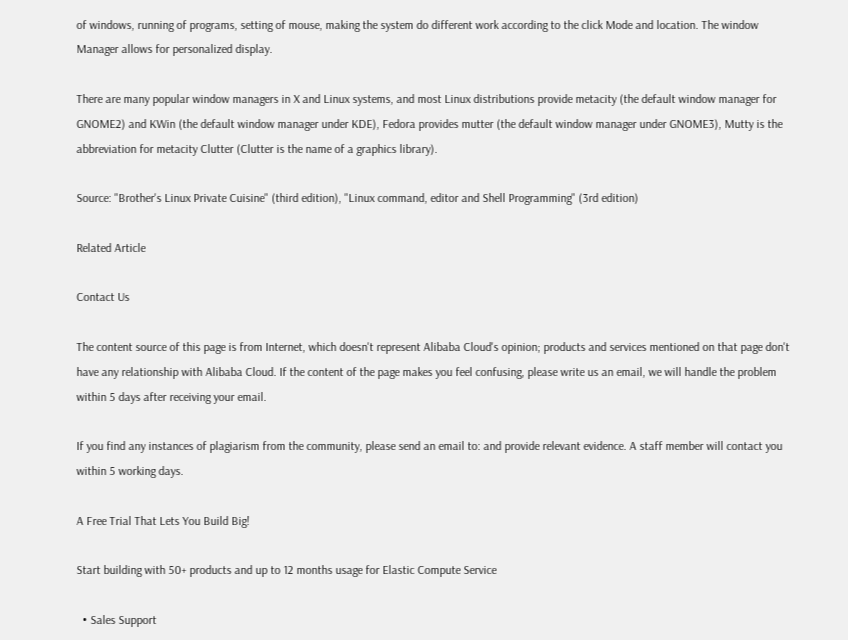of windows, running of programs, setting of mouse, making the system do different work according to the click Mode and location. The window Manager allows for personalized display.

There are many popular window managers in X and Linux systems, and most Linux distributions provide metacity (the default window manager for GNOME2) and KWin (the default window manager under KDE), Fedora provides mutter (the default window manager under GNOME3), Mutty is the abbreviation for metacity Clutter (Clutter is the name of a graphics library).

Source: "Brother's Linux Private Cuisine" (third edition), "Linux command, editor and Shell Programming" (3rd edition)

Related Article

Contact Us

The content source of this page is from Internet, which doesn't represent Alibaba Cloud's opinion; products and services mentioned on that page don't have any relationship with Alibaba Cloud. If the content of the page makes you feel confusing, please write us an email, we will handle the problem within 5 days after receiving your email.

If you find any instances of plagiarism from the community, please send an email to: and provide relevant evidence. A staff member will contact you within 5 working days.

A Free Trial That Lets You Build Big!

Start building with 50+ products and up to 12 months usage for Elastic Compute Service

  • Sales Support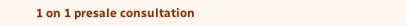1 on 1 presale consultation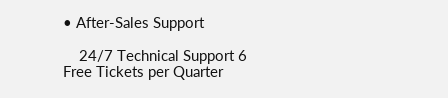• After-Sales Support

    24/7 Technical Support 6 Free Tickets per Quarter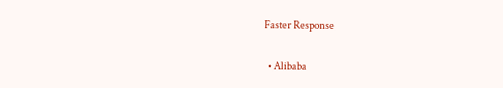Faster Response

  • Alibaba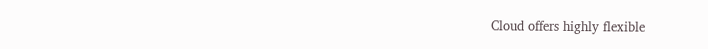Cloud offers highly flexible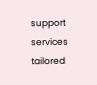support services tailored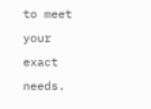to meet your exact needs.